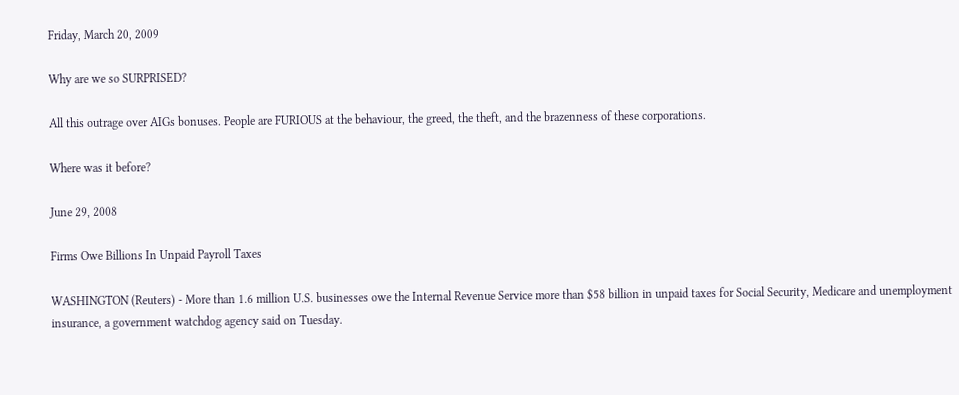Friday, March 20, 2009

Why are we so SURPRISED?

All this outrage over AIGs bonuses. People are FURIOUS at the behaviour, the greed, the theft, and the brazenness of these corporations.

Where was it before?

June 29, 2008

Firms Owe Billions In Unpaid Payroll Taxes

WASHINGTON (Reuters) - More than 1.6 million U.S. businesses owe the Internal Revenue Service more than $58 billion in unpaid taxes for Social Security, Medicare and unemployment insurance, a government watchdog agency said on Tuesday.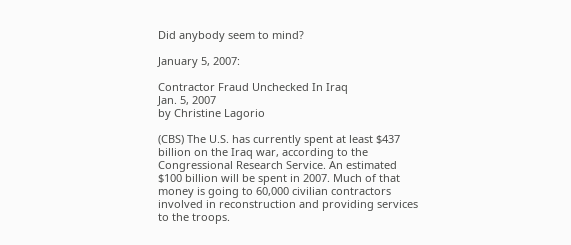Did anybody seem to mind?

January 5, 2007:

Contractor Fraud Unchecked In Iraq
Jan. 5, 2007
by Christine Lagorio

(CBS) The U.S. has currently spent at least $437 billion on the Iraq war, according to the Congressional Research Service. An estimated $100 billion will be spent in 2007. Much of that money is going to 60,000 civilian contractors involved in reconstruction and providing services to the troops.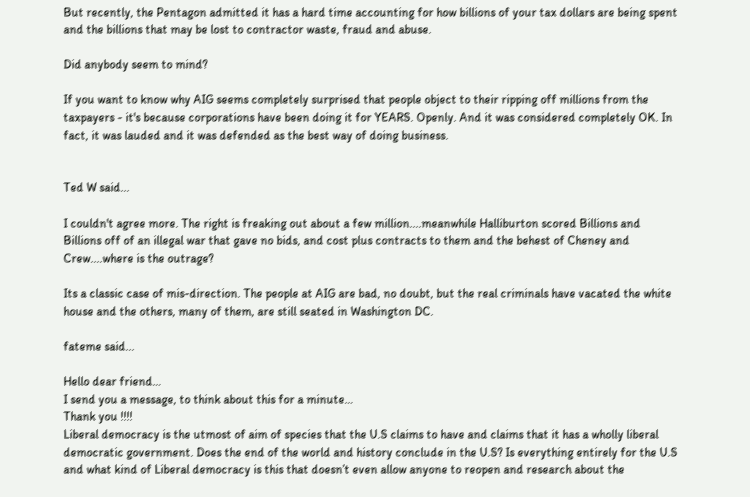But recently, the Pentagon admitted it has a hard time accounting for how billions of your tax dollars are being spent and the billions that may be lost to contractor waste, fraud and abuse.

Did anybody seem to mind?

If you want to know why AIG seems completely surprised that people object to their ripping off millions from the taxpayers - it's because corporations have been doing it for YEARS. Openly. And it was considered completely OK. In fact, it was lauded and it was defended as the best way of doing business.


Ted W said...

I couldn't agree more. The right is freaking out about a few million....meanwhile Halliburton scored Billions and Billions off of an illegal war that gave no bids, and cost plus contracts to them and the behest of Cheney and Crew....where is the outrage?

Its a classic case of mis-direction. The people at AIG are bad, no doubt, but the real criminals have vacated the white house and the others, many of them, are still seated in Washington DC.

fateme said...

Hello dear friend…
I send you a message, to think about this for a minute…
Thank you !!!!
Liberal democracy is the utmost of aim of species that the U.S claims to have and claims that it has a wholly liberal democratic government. Does the end of the world and history conclude in the U.S? Is everything entirely for the U.S and what kind of Liberal democracy is this that doesn’t even allow anyone to reopen and research about the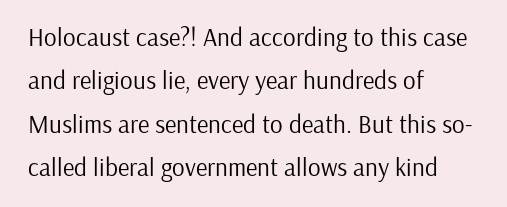Holocaust case?! And according to this case and religious lie, every year hundreds of Muslims are sentenced to death. But this so-called liberal government allows any kind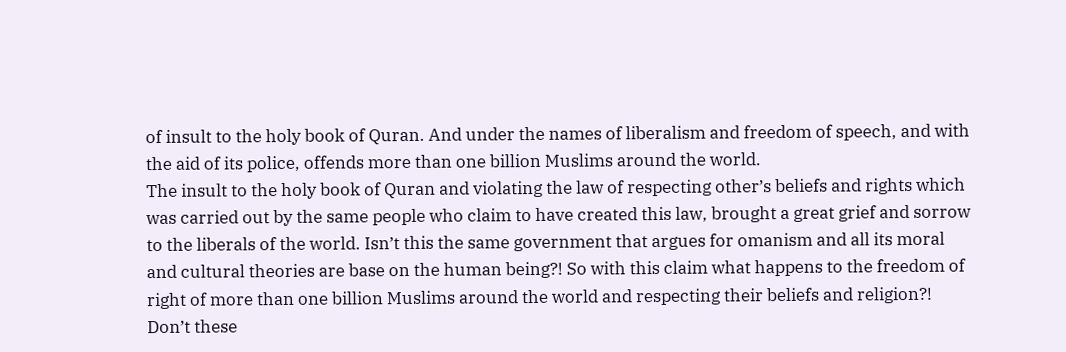of insult to the holy book of Quran. And under the names of liberalism and freedom of speech, and with the aid of its police, offends more than one billion Muslims around the world.
The insult to the holy book of Quran and violating the law of respecting other’s beliefs and rights which was carried out by the same people who claim to have created this law, brought a great grief and sorrow to the liberals of the world. Isn’t this the same government that argues for omanism and all its moral and cultural theories are base on the human being?! So with this claim what happens to the freedom of right of more than one billion Muslims around the world and respecting their beliefs and religion?! Don’t these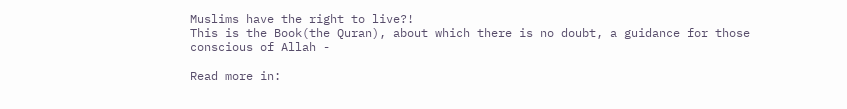Muslims have the right to live?!
This is the Book(the Quran), about which there is no doubt, a guidance for those conscious of Allah -

Read more in: